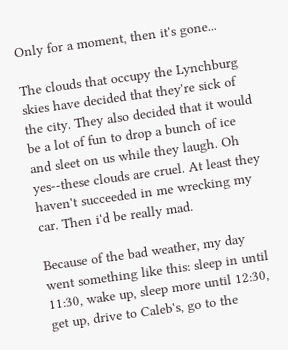Only for a moment, then it's gone...

The clouds that occupy the Lynchburg skies have decided that they're sick of the city. They also decided that it would be a lot of fun to drop a bunch of ice and sleet on us while they laugh. Oh yes--these clouds are cruel. At least they haven't succeeded in me wrecking my car. Then i'd be really mad.

Because of the bad weather, my day went something like this: sleep in until 11:30, wake up, sleep more until 12:30, get up, drive to Caleb's, go to the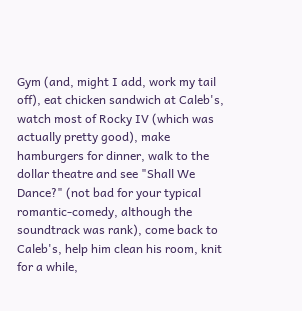Gym (and, might I add, work my tail off), eat chicken sandwich at Caleb's, watch most of Rocky IV (which was actually pretty good), make hamburgers for dinner, walk to the dollar theatre and see "Shall We Dance?" (not bad for your typical romantic-comedy, although the soundtrack was rank), come back to Caleb's, help him clean his room, knit for a while,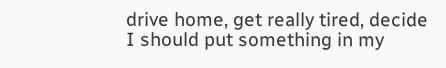drive home, get really tired, decide I should put something in my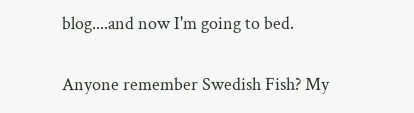blog....and now I'm going to bed.

Anyone remember Swedish Fish? My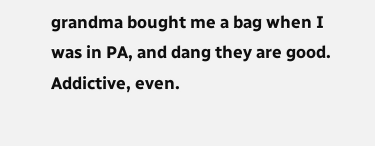grandma bought me a bag when I was in PA, and dang they are good. Addictive, even.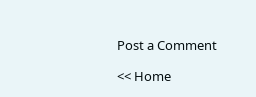Post a Comment

<< Home